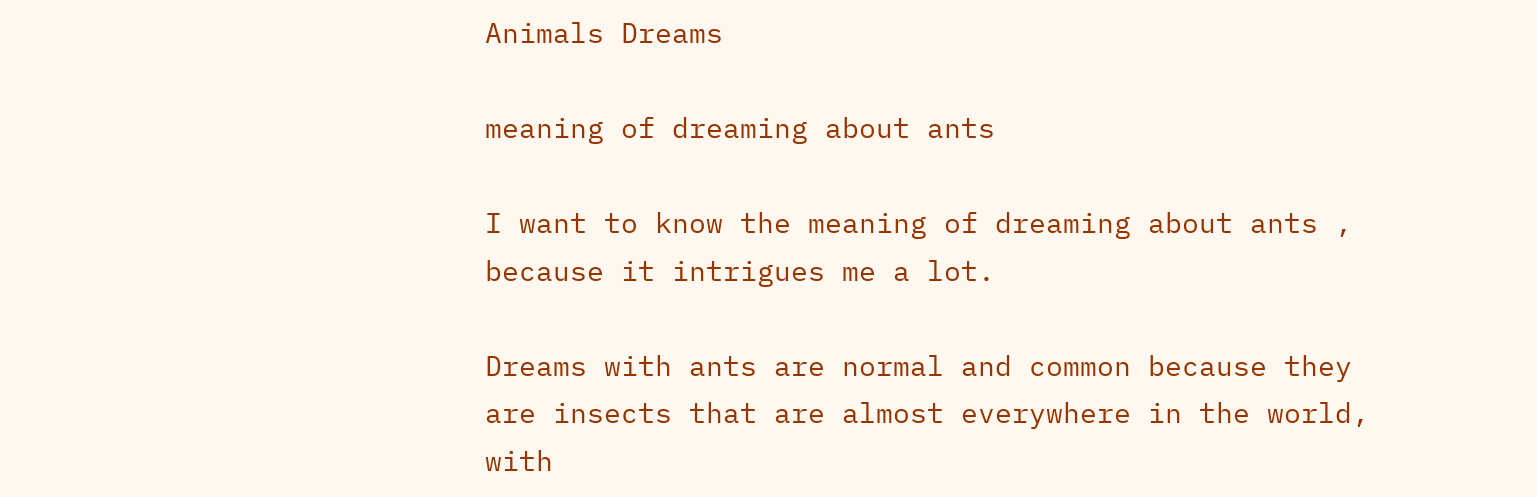Animals Dreams

meaning of dreaming about ants

I want to know the meaning of dreaming about ants , because it intrigues me a lot.

Dreams with ants are normal and common because they are insects that are almost everywhere in the world, with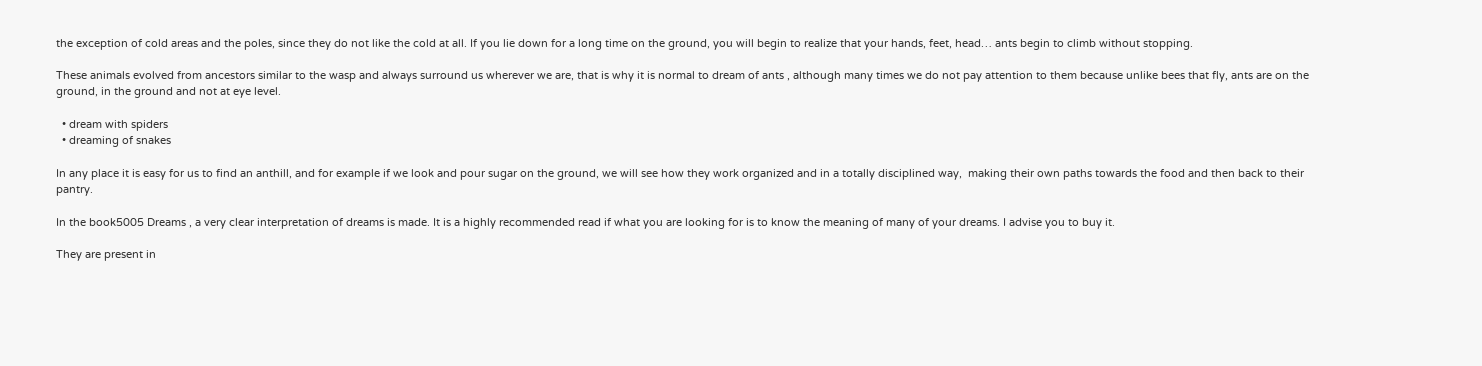the exception of cold areas and the poles, since they do not like the cold at all. If you lie down for a long time on the ground, you will begin to realize that your hands, feet, head… ants begin to climb without stopping.

These animals evolved from ancestors similar to the wasp and always surround us wherever we are, that is why it is normal to dream of ants , although many times we do not pay attention to them because unlike bees that fly, ants are on the ground, in the ground and not at eye level.

  • dream with spiders
  • dreaming of snakes

In any place it is easy for us to find an anthill, and for example if we look and pour sugar on the ground, we will see how they work organized and in a totally disciplined way,  making their own paths towards the food and then back to their pantry.

In the book5005 Dreams , a very clear interpretation of dreams is made. It is a highly recommended read if what you are looking for is to know the meaning of many of your dreams. I advise you to buy it.

They are present in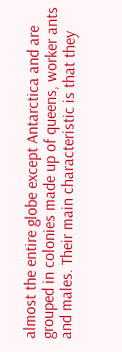almost the entire globe except Antarctica and are grouped in colonies made up of queens, worker ants and males. Their main characteristic is that they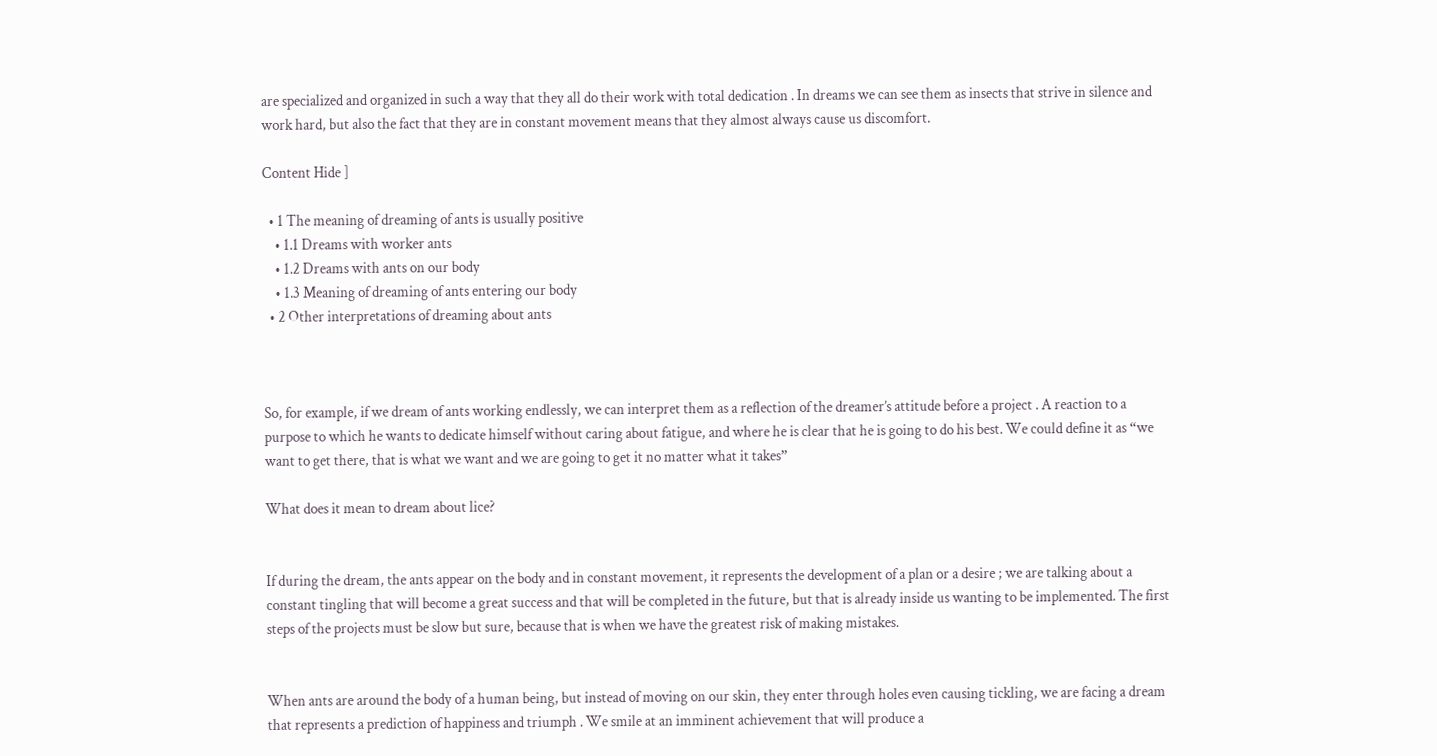are specialized and organized in such a way that they all do their work with total dedication . In dreams we can see them as insects that strive in silence and work hard, but also the fact that they are in constant movement means that they almost always cause us discomfort.

Content Hide ]

  • 1 The meaning of dreaming of ants is usually positive
    • 1.1 Dreams with worker ants
    • 1.2 Dreams with ants on our body
    • 1.3 Meaning of dreaming of ants entering our body
  • 2 Other interpretations of dreaming about ants



So, for example, if we dream of ants working endlessly, we can interpret them as a reflection of the dreamer’s attitude before a project . A reaction to a purpose to which he wants to dedicate himself without caring about fatigue, and where he is clear that he is going to do his best. We could define it as “we want to get there, that is what we want and we are going to get it no matter what it takes”

What does it mean to dream about lice?


If during the dream, the ants appear on the body and in constant movement, it represents the development of a plan or a desire ; we are talking about a constant tingling that will become a great success and that will be completed in the future, but that is already inside us wanting to be implemented. The first steps of the projects must be slow but sure, because that is when we have the greatest risk of making mistakes.


When ants are around the body of a human being, but instead of moving on our skin, they enter through holes even causing tickling, we are facing a dream that represents a prediction of happiness and triumph . We smile at an imminent achievement that will produce a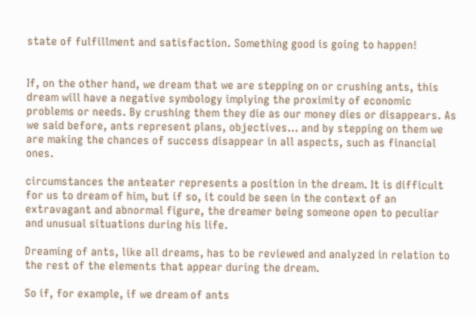state of fulfillment and satisfaction. Something good is going to happen!


If, on the other hand, we dream that we are stepping on or crushing ants, this dream will have a negative symbology implying the proximity of economic problems or needs. By crushing them they die as our money dies or disappears. As we said before, ants represent plans, objectives… and by stepping on them we are making the chances of success disappear in all aspects, such as financial ones.

circumstances the anteater represents a position in the dream. It is difficult for us to dream of him, but if so, it could be seen in the context of an extravagant and abnormal figure, the dreamer being someone open to peculiar and unusual situations during his life.

Dreaming of ants, like all dreams, has to be reviewed and analyzed in relation to the rest of the elements that appear during the dream.

So if, for example, if we dream of ants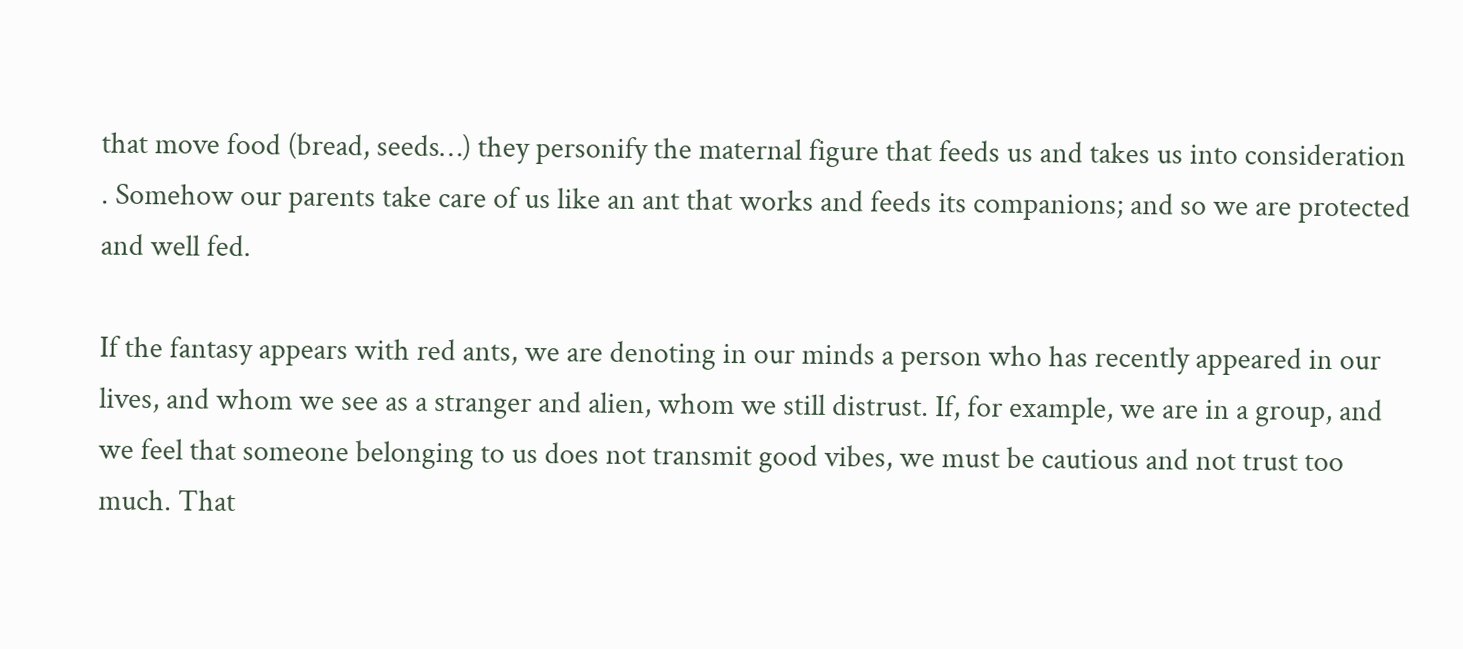that move food (bread, seeds…) they personify the maternal figure that feeds us and takes us into consideration . Somehow our parents take care of us like an ant that works and feeds its companions; and so we are protected and well fed.

If the fantasy appears with red ants, we are denoting in our minds a person who has recently appeared in our lives, and whom we see as a stranger and alien, whom we still distrust. If, for example, we are in a group, and we feel that someone belonging to us does not transmit good vibes, we must be cautious and not trust too much. That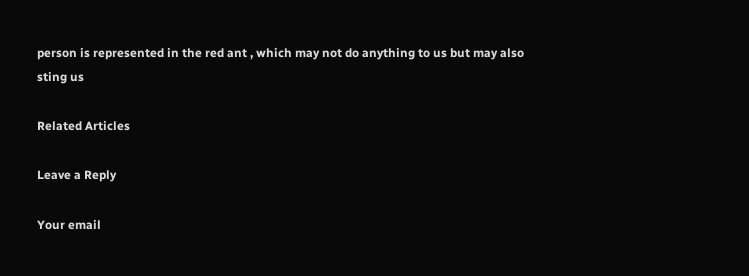person is represented in the red ant , which may not do anything to us but may also sting us

Related Articles

Leave a Reply

Your email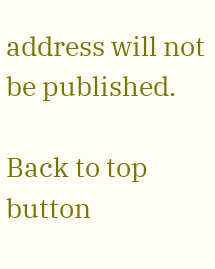address will not be published.

Back to top button